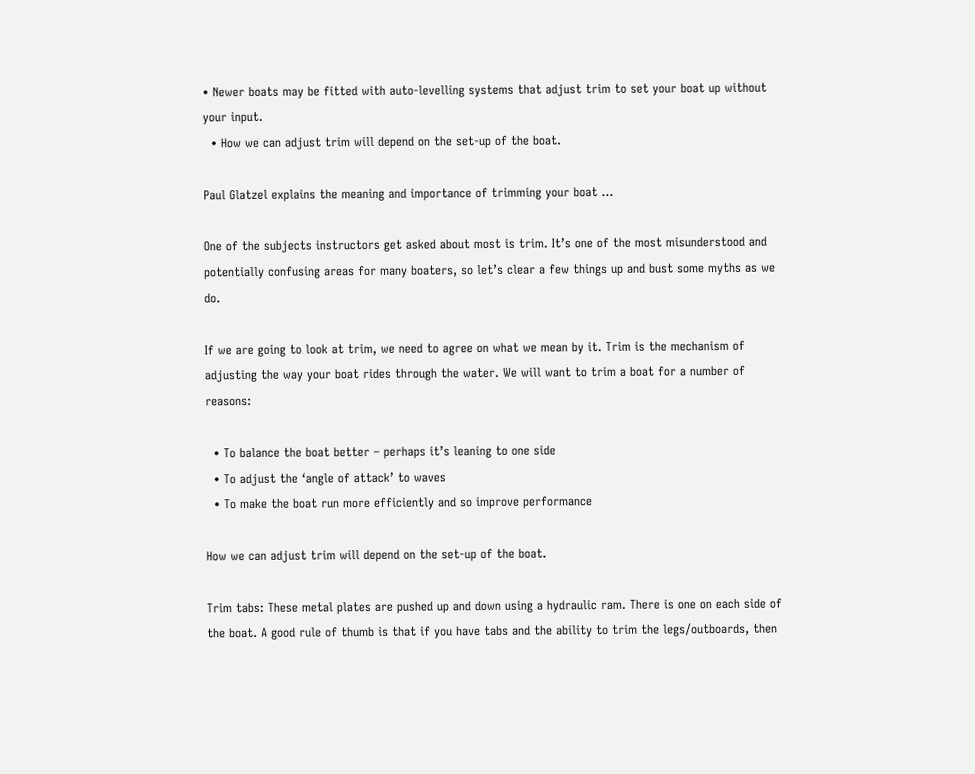• Newer boats may be fitted with auto-levelling systems that adjust trim to set your boat up without your input.
  • How we can adjust trim will depend on the set-up of the boat.

Paul Glatzel explains the meaning and importance of trimming your boat …

One of the subjects instructors get asked about most is trim. It’s one of the most misunderstood and potentially confusing areas for many boaters, so let’s clear a few things up and bust some myths as we do.

If we are going to look at trim, we need to agree on what we mean by it. Trim is the mechanism of adjusting the way your boat rides through the water. We will want to trim a boat for a number of reasons:

  • To balance the boat better – perhaps it’s leaning to one side
  • To adjust the ‘angle of attack’ to waves
  • To make the boat run more efficiently and so improve performance

How we can adjust trim will depend on the set-up of the boat.

Trim tabs: These metal plates are pushed up and down using a hydraulic ram. There is one on each side of the boat. A good rule of thumb is that if you have tabs and the ability to trim the legs/outboards, then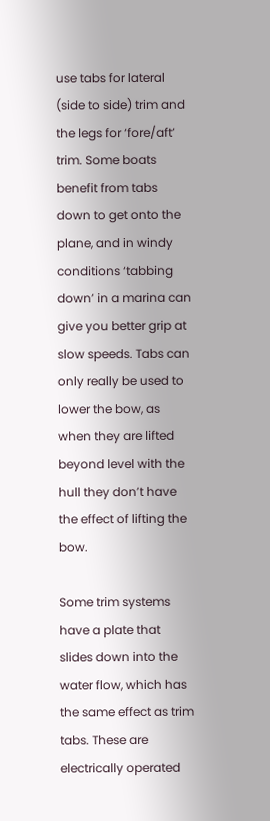use tabs for lateral (side to side) trim and the legs for ‘fore/aft’ trim. Some boats benefit from tabs down to get onto the plane, and in windy conditions ‘tabbing down’ in a marina can give you better grip at slow speeds. Tabs can only really be used to lower the bow, as when they are lifted beyond level with the hull they don’t have the effect of lifting the bow.

Some trim systems have a plate that slides down into the water flow, which has the same effect as trim tabs. These are electrically operated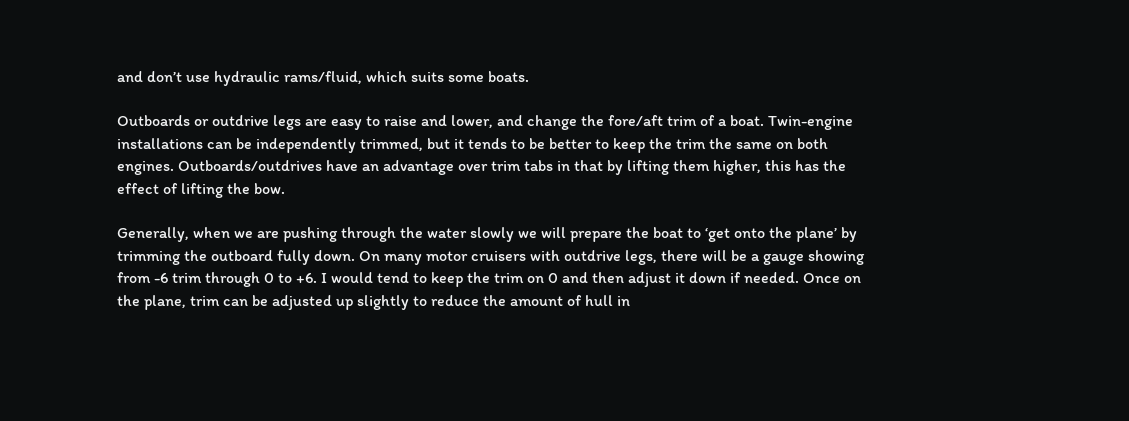and don’t use hydraulic rams/fluid, which suits some boats.

Outboards or outdrive legs are easy to raise and lower, and change the fore/aft trim of a boat. Twin-engine installations can be independently trimmed, but it tends to be better to keep the trim the same on both engines. Outboards/outdrives have an advantage over trim tabs in that by lifting them higher, this has the effect of lifting the bow.

Generally, when we are pushing through the water slowly we will prepare the boat to ‘get onto the plane’ by trimming the outboard fully down. On many motor cruisers with outdrive legs, there will be a gauge showing from -6 trim through 0 to +6. I would tend to keep the trim on 0 and then adjust it down if needed. Once on the plane, trim can be adjusted up slightly to reduce the amount of hull in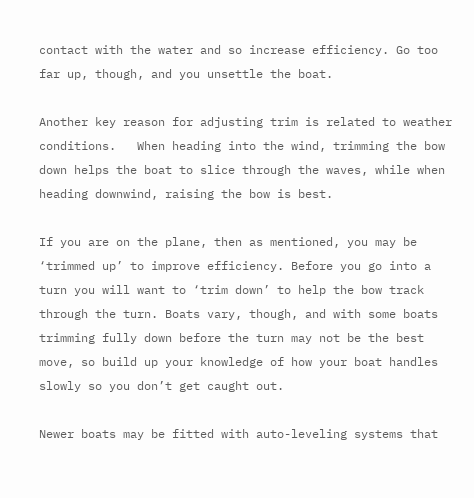contact with the water and so increase efficiency. Go too far up, though, and you unsettle the boat.

Another key reason for adjusting trim is related to weather conditions.   When heading into the wind, trimming the bow down helps the boat to slice through the waves, while when heading downwind, raising the bow is best.

If you are on the plane, then as mentioned, you may be ‘trimmed up’ to improve efficiency. Before you go into a turn you will want to ‘trim down’ to help the bow track through the turn. Boats vary, though, and with some boats trimming fully down before the turn may not be the best move, so build up your knowledge of how your boat handles slowly so you don’t get caught out.

Newer boats may be fitted with auto-leveling systems that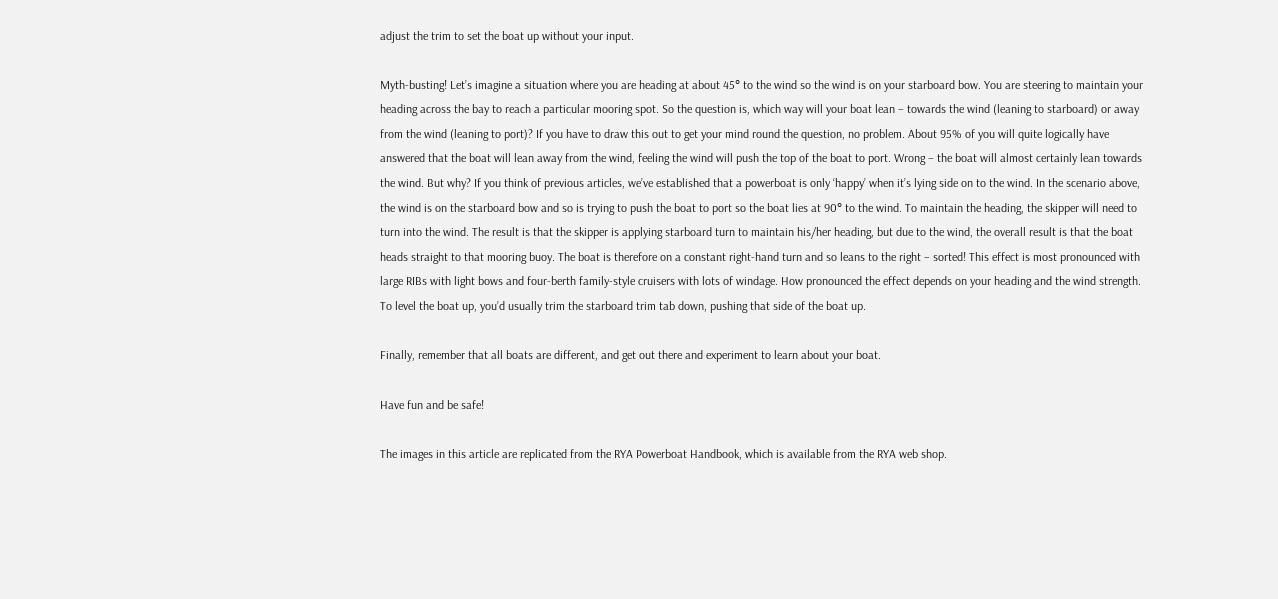adjust the trim to set the boat up without your input.

Myth-busting! Let’s imagine a situation where you are heading at about 45° to the wind so the wind is on your starboard bow. You are steering to maintain your heading across the bay to reach a particular mooring spot. So the question is, which way will your boat lean – towards the wind (leaning to starboard) or away from the wind (leaning to port)? If you have to draw this out to get your mind round the question, no problem. About 95% of you will quite logically have answered that the boat will lean away from the wind, feeling the wind will push the top of the boat to port. Wrong – the boat will almost certainly lean towards the wind. But why? If you think of previous articles, we’ve established that a powerboat is only ‘happy’ when it’s lying side on to the wind. In the scenario above, the wind is on the starboard bow and so is trying to push the boat to port so the boat lies at 90° to the wind. To maintain the heading, the skipper will need to turn into the wind. The result is that the skipper is applying starboard turn to maintain his/her heading, but due to the wind, the overall result is that the boat heads straight to that mooring buoy. The boat is therefore on a constant right-hand turn and so leans to the right – sorted! This effect is most pronounced with large RIBs with light bows and four-berth family-style cruisers with lots of windage. How pronounced the effect depends on your heading and the wind strength. To level the boat up, you’d usually trim the starboard trim tab down, pushing that side of the boat up.

Finally, remember that all boats are different, and get out there and experiment to learn about your boat.

Have fun and be safe!

The images in this article are replicated from the RYA Powerboat Handbook, which is available from the RYA web shop.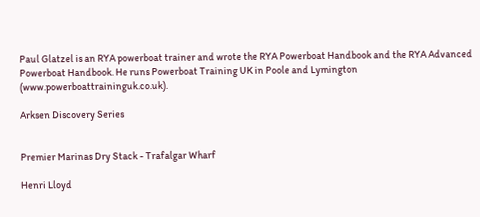Paul Glatzel is an RYA powerboat trainer and wrote the RYA Powerboat Handbook and the RYA Advanced Powerboat Handbook. He runs Powerboat Training UK in Poole and Lymington (www.powerboattraininguk.co.uk).

Arksen Discovery Series


Premier Marinas Dry Stack - Trafalgar Wharf

Henri Lloyd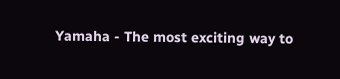Yamaha - The most exciting way to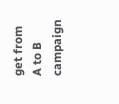get from A to B campaign